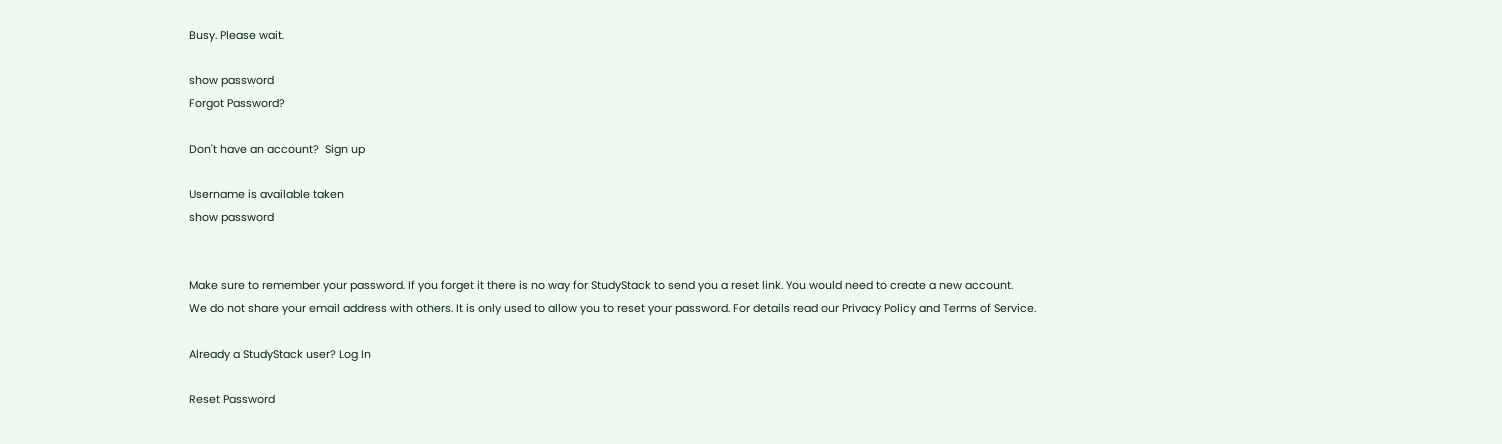Busy. Please wait.

show password
Forgot Password?

Don't have an account?  Sign up

Username is available taken
show password


Make sure to remember your password. If you forget it there is no way for StudyStack to send you a reset link. You would need to create a new account.
We do not share your email address with others. It is only used to allow you to reset your password. For details read our Privacy Policy and Terms of Service.

Already a StudyStack user? Log In

Reset Password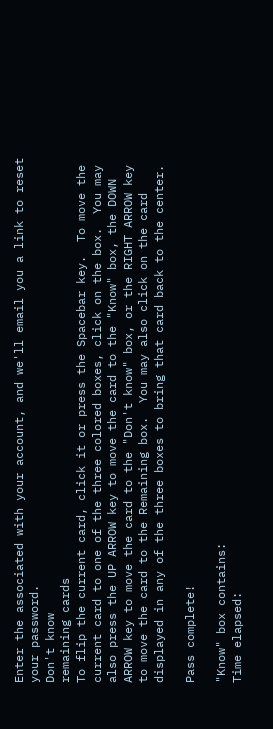Enter the associated with your account, and we'll email you a link to reset your password.
Don't know
remaining cards
To flip the current card, click it or press the Spacebar key.  To move the current card to one of the three colored boxes, click on the box.  You may also press the UP ARROW key to move the card to the "Know" box, the DOWN ARROW key to move the card to the "Don't know" box, or the RIGHT ARROW key to move the card to the Remaining box.  You may also click on the card displayed in any of the three boxes to bring that card back to the center.

Pass complete!

"Know" box contains:
Time elapsed: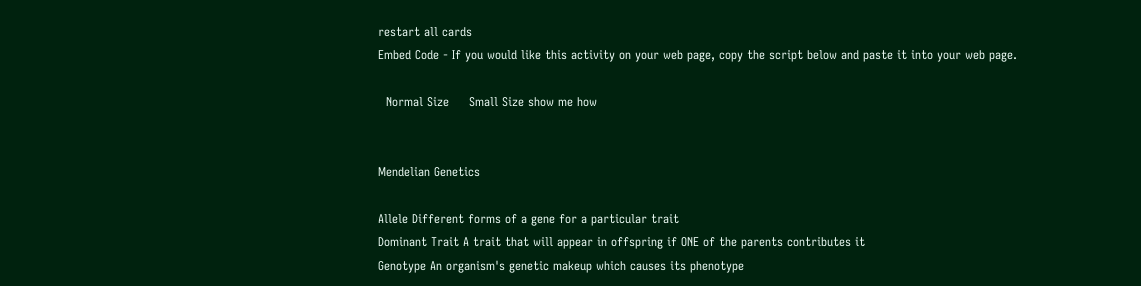restart all cards
Embed Code - If you would like this activity on your web page, copy the script below and paste it into your web page.

  Normal Size     Small Size show me how


Mendelian Genetics

Allele Different forms of a gene for a particular trait
Dominant Trait A trait that will appear in offspring if ONE of the parents contributes it
Genotype An organism's genetic makeup which causes its phenotype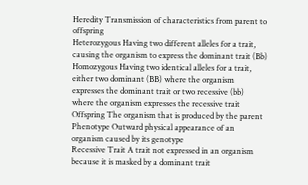Heredity Transmission of characteristics from parent to offspring
Heterozygous Having two different alleles for a trait, causing the organism to express the dominant trait (Bb)
Homozygous Having two identical alleles for a trait, either two dominant (BB) where the organism expresses the dominant trait or two recessive (bb) where the organism expresses the recessive trait
Offspring The organism that is produced by the parent
Phenotype Outward physical appearance of an organism caused by its genotype
Recessive Trait A trait not expressed in an organism because it is masked by a dominant trait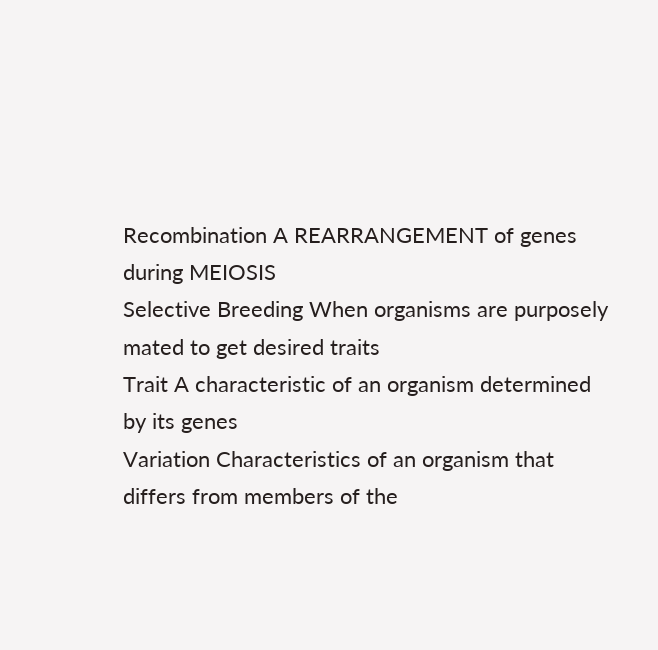Recombination A REARRANGEMENT of genes during MEIOSIS
Selective Breeding When organisms are purposely mated to get desired traits
Trait A characteristic of an organism determined by its genes
Variation Characteristics of an organism that differs from members of the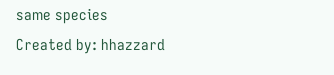same species
Created by: hhazzard